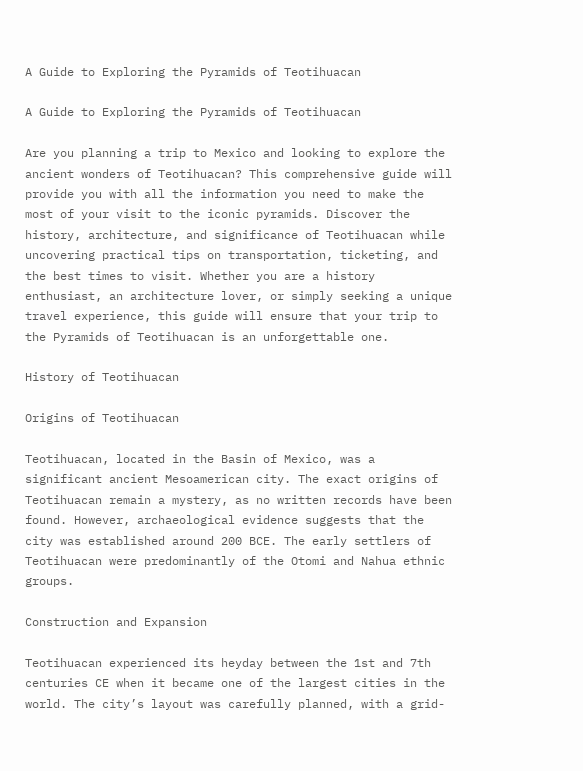A Guide to Exploring the Pyramids of Teotihuacan

A Guide to Exploring the Pyramids of Teotihuacan

Are you planning a trip to Mexico and looking to explore the ancient wonders of Teotihuacan? This comprehensive guide will provide you with all the information you need to make the most of your visit to the iconic pyramids. Discover the history, architecture, and significance of Teotihuacan while uncovering practical tips on transportation, ticketing, and the best times to visit. Whether you are a history enthusiast, an architecture lover, or simply seeking a unique travel experience, this guide will ensure that your trip to the Pyramids of Teotihuacan is an unforgettable one.

History of Teotihuacan

Origins of Teotihuacan

Teotihuacan, located in the Basin of Mexico, was a significant ancient Mesoamerican city. The exact origins of Teotihuacan remain a mystery, as no written records have been found. However, archaeological evidence suggests that the city was established around 200 BCE. The early settlers of Teotihuacan were predominantly of the Otomi and Nahua ethnic groups.

Construction and Expansion

Teotihuacan experienced its heyday between the 1st and 7th centuries CE when it became one of the largest cities in the world. The city’s layout was carefully planned, with a grid-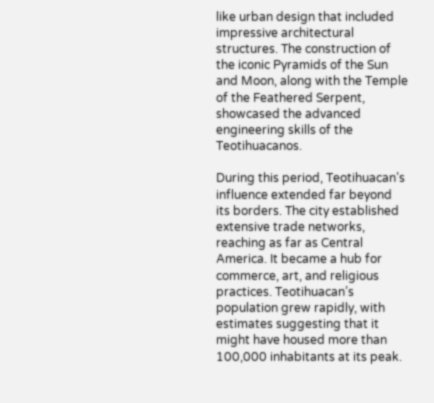like urban design that included impressive architectural structures. The construction of the iconic Pyramids of the Sun and Moon, along with the Temple of the Feathered Serpent, showcased the advanced engineering skills of the Teotihuacanos.

During this period, Teotihuacan’s influence extended far beyond its borders. The city established extensive trade networks, reaching as far as Central America. It became a hub for commerce, art, and religious practices. Teotihuacan’s population grew rapidly, with estimates suggesting that it might have housed more than 100,000 inhabitants at its peak.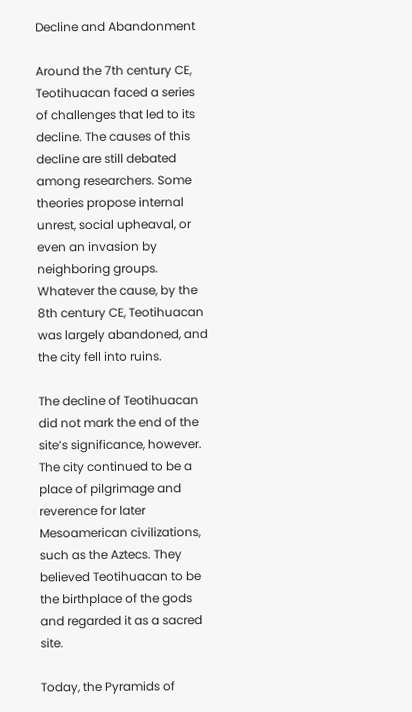Decline and Abandonment

Around the 7th century CE, Teotihuacan faced a series of challenges that led to its decline. The causes of this decline are still debated among researchers. Some theories propose internal unrest, social upheaval, or even an invasion by neighboring groups. Whatever the cause, by the 8th century CE, Teotihuacan was largely abandoned, and the city fell into ruins.

The decline of Teotihuacan did not mark the end of the site’s significance, however. The city continued to be a place of pilgrimage and reverence for later Mesoamerican civilizations, such as the Aztecs. They believed Teotihuacan to be the birthplace of the gods and regarded it as a sacred site.

Today, the Pyramids of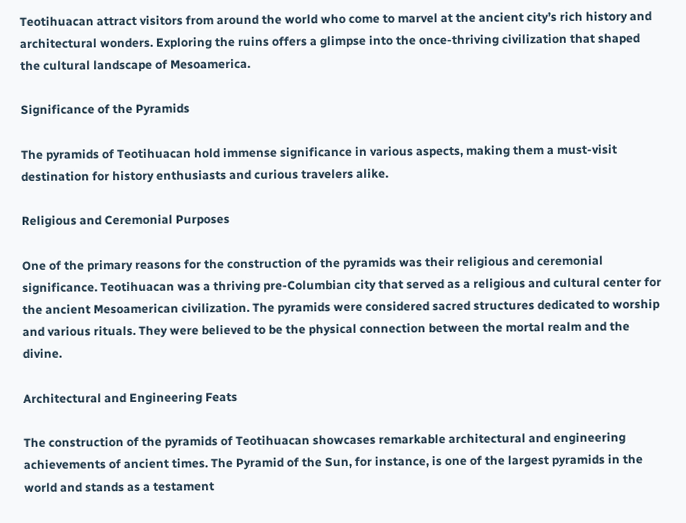Teotihuacan attract visitors from around the world who come to marvel at the ancient city’s rich history and architectural wonders. Exploring the ruins offers a glimpse into the once-thriving civilization that shaped the cultural landscape of Mesoamerica.

Significance of the Pyramids

The pyramids of Teotihuacan hold immense significance in various aspects, making them a must-visit destination for history enthusiasts and curious travelers alike.

Religious and Ceremonial Purposes

One of the primary reasons for the construction of the pyramids was their religious and ceremonial significance. Teotihuacan was a thriving pre-Columbian city that served as a religious and cultural center for the ancient Mesoamerican civilization. The pyramids were considered sacred structures dedicated to worship and various rituals. They were believed to be the physical connection between the mortal realm and the divine.

Architectural and Engineering Feats

The construction of the pyramids of Teotihuacan showcases remarkable architectural and engineering achievements of ancient times. The Pyramid of the Sun, for instance, is one of the largest pyramids in the world and stands as a testament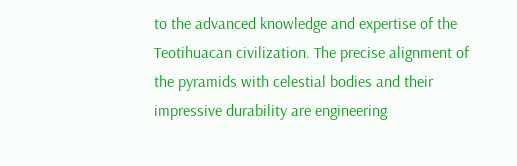to the advanced knowledge and expertise of the Teotihuacan civilization. The precise alignment of the pyramids with celestial bodies and their impressive durability are engineering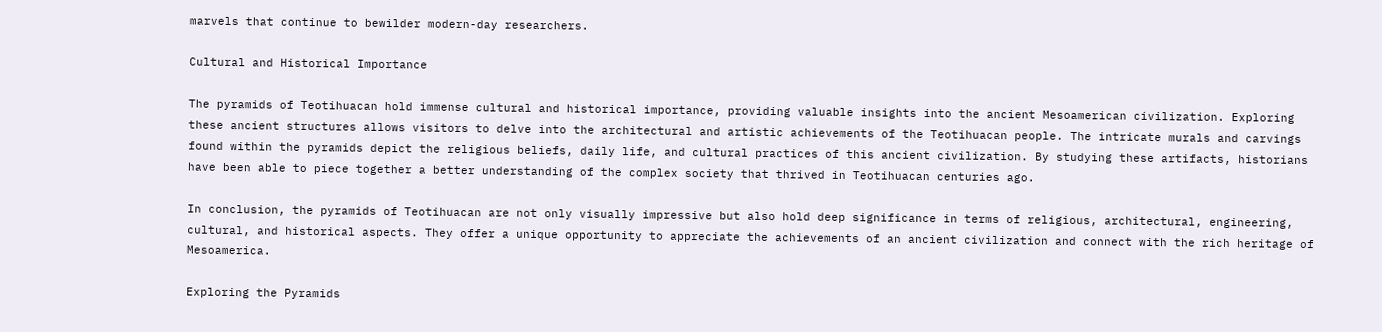marvels that continue to bewilder modern-day researchers.

Cultural and Historical Importance

The pyramids of Teotihuacan hold immense cultural and historical importance, providing valuable insights into the ancient Mesoamerican civilization. Exploring these ancient structures allows visitors to delve into the architectural and artistic achievements of the Teotihuacan people. The intricate murals and carvings found within the pyramids depict the religious beliefs, daily life, and cultural practices of this ancient civilization. By studying these artifacts, historians have been able to piece together a better understanding of the complex society that thrived in Teotihuacan centuries ago.

In conclusion, the pyramids of Teotihuacan are not only visually impressive but also hold deep significance in terms of religious, architectural, engineering, cultural, and historical aspects. They offer a unique opportunity to appreciate the achievements of an ancient civilization and connect with the rich heritage of Mesoamerica.

Exploring the Pyramids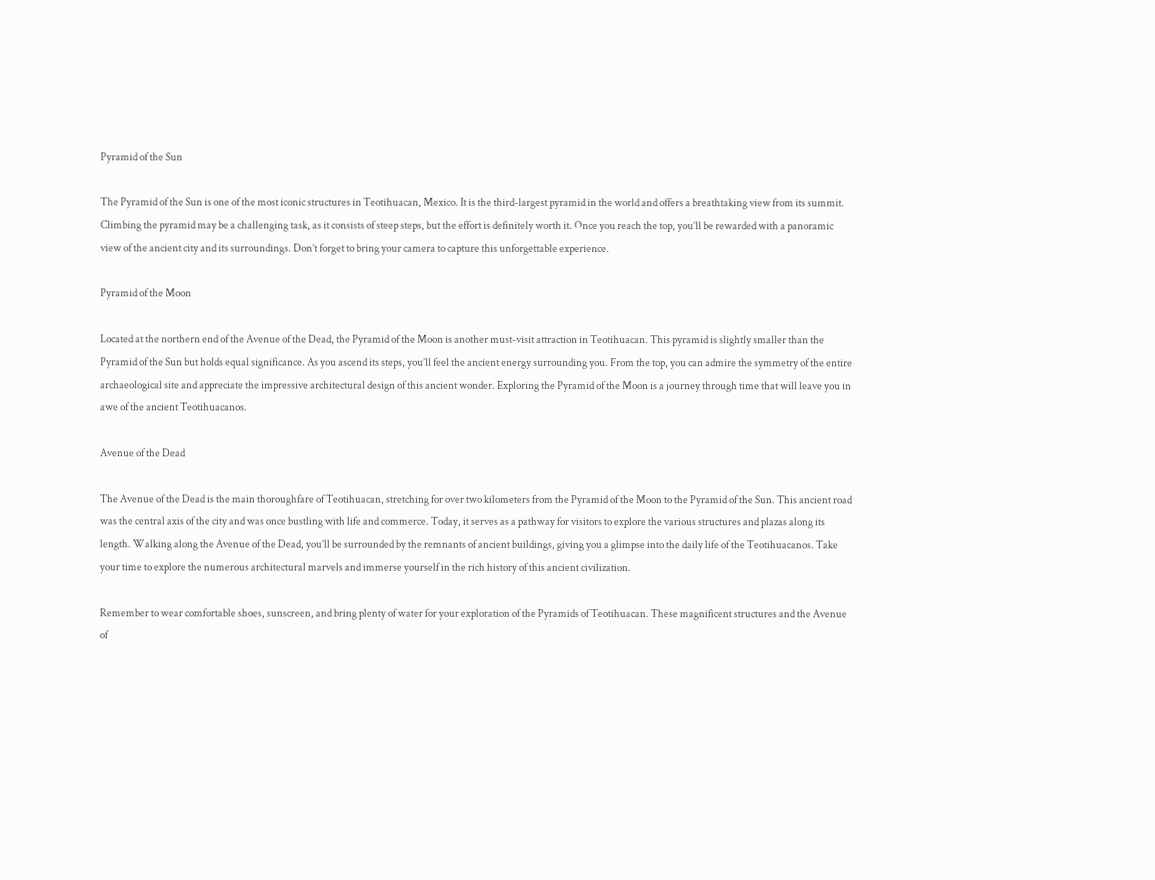Pyramid of the Sun

The Pyramid of the Sun is one of the most iconic structures in Teotihuacan, Mexico. It is the third-largest pyramid in the world and offers a breathtaking view from its summit. Climbing the pyramid may be a challenging task, as it consists of steep steps, but the effort is definitely worth it. Once you reach the top, you’ll be rewarded with a panoramic view of the ancient city and its surroundings. Don’t forget to bring your camera to capture this unforgettable experience.

Pyramid of the Moon

Located at the northern end of the Avenue of the Dead, the Pyramid of the Moon is another must-visit attraction in Teotihuacan. This pyramid is slightly smaller than the Pyramid of the Sun but holds equal significance. As you ascend its steps, you’ll feel the ancient energy surrounding you. From the top, you can admire the symmetry of the entire archaeological site and appreciate the impressive architectural design of this ancient wonder. Exploring the Pyramid of the Moon is a journey through time that will leave you in awe of the ancient Teotihuacanos.

Avenue of the Dead

The Avenue of the Dead is the main thoroughfare of Teotihuacan, stretching for over two kilometers from the Pyramid of the Moon to the Pyramid of the Sun. This ancient road was the central axis of the city and was once bustling with life and commerce. Today, it serves as a pathway for visitors to explore the various structures and plazas along its length. Walking along the Avenue of the Dead, you’ll be surrounded by the remnants of ancient buildings, giving you a glimpse into the daily life of the Teotihuacanos. Take your time to explore the numerous architectural marvels and immerse yourself in the rich history of this ancient civilization.

Remember to wear comfortable shoes, sunscreen, and bring plenty of water for your exploration of the Pyramids of Teotihuacan. These magnificent structures and the Avenue of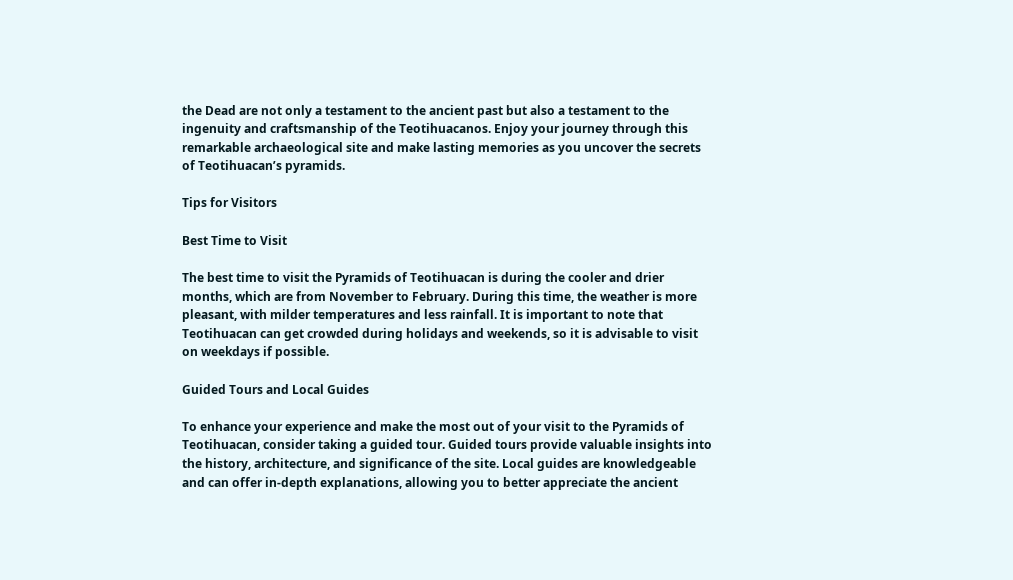the Dead are not only a testament to the ancient past but also a testament to the ingenuity and craftsmanship of the Teotihuacanos. Enjoy your journey through this remarkable archaeological site and make lasting memories as you uncover the secrets of Teotihuacan’s pyramids.

Tips for Visitors

Best Time to Visit

The best time to visit the Pyramids of Teotihuacan is during the cooler and drier months, which are from November to February. During this time, the weather is more pleasant, with milder temperatures and less rainfall. It is important to note that Teotihuacan can get crowded during holidays and weekends, so it is advisable to visit on weekdays if possible.

Guided Tours and Local Guides

To enhance your experience and make the most out of your visit to the Pyramids of Teotihuacan, consider taking a guided tour. Guided tours provide valuable insights into the history, architecture, and significance of the site. Local guides are knowledgeable and can offer in-depth explanations, allowing you to better appreciate the ancient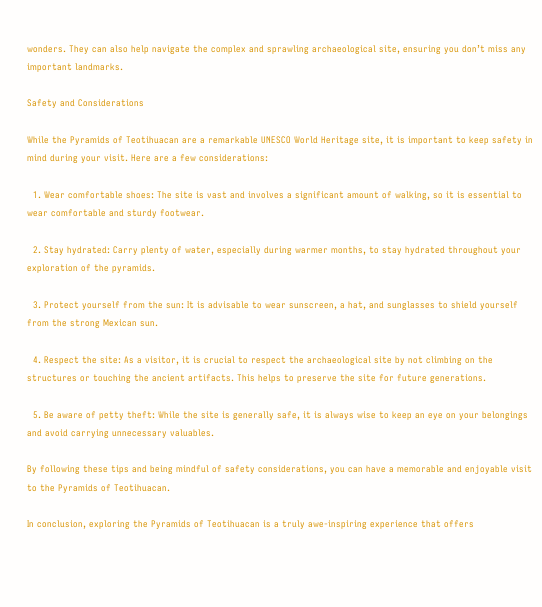wonders. They can also help navigate the complex and sprawling archaeological site, ensuring you don’t miss any important landmarks.

Safety and Considerations

While the Pyramids of Teotihuacan are a remarkable UNESCO World Heritage site, it is important to keep safety in mind during your visit. Here are a few considerations:

  1. Wear comfortable shoes: The site is vast and involves a significant amount of walking, so it is essential to wear comfortable and sturdy footwear.

  2. Stay hydrated: Carry plenty of water, especially during warmer months, to stay hydrated throughout your exploration of the pyramids.

  3. Protect yourself from the sun: It is advisable to wear sunscreen, a hat, and sunglasses to shield yourself from the strong Mexican sun.

  4. Respect the site: As a visitor, it is crucial to respect the archaeological site by not climbing on the structures or touching the ancient artifacts. This helps to preserve the site for future generations.

  5. Be aware of petty theft: While the site is generally safe, it is always wise to keep an eye on your belongings and avoid carrying unnecessary valuables.

By following these tips and being mindful of safety considerations, you can have a memorable and enjoyable visit to the Pyramids of Teotihuacan.

In conclusion, exploring the Pyramids of Teotihuacan is a truly awe-inspiring experience that offers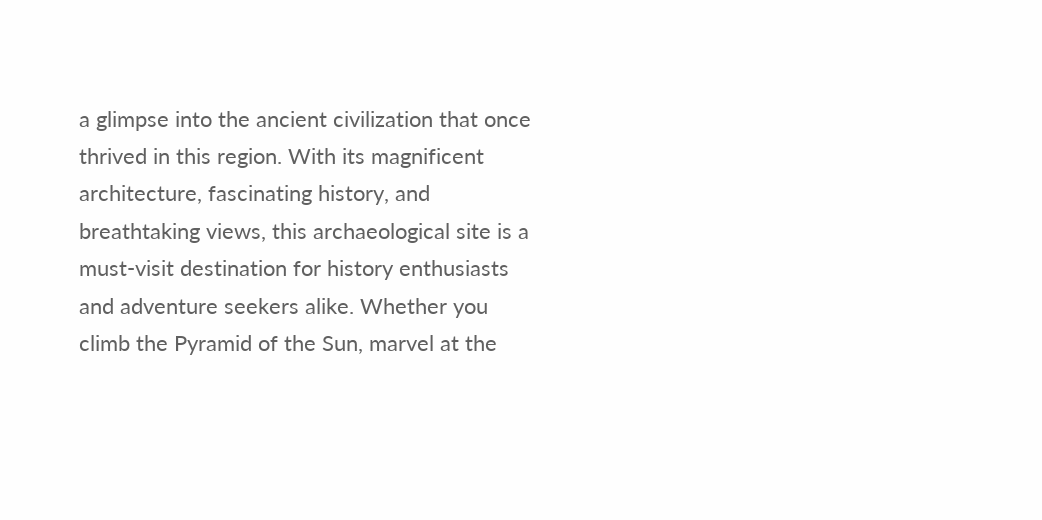a glimpse into the ancient civilization that once thrived in this region. With its magnificent architecture, fascinating history, and breathtaking views, this archaeological site is a must-visit destination for history enthusiasts and adventure seekers alike. Whether you climb the Pyramid of the Sun, marvel at the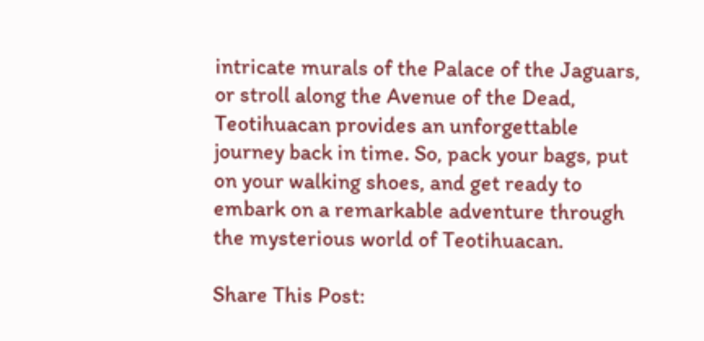intricate murals of the Palace of the Jaguars, or stroll along the Avenue of the Dead, Teotihuacan provides an unforgettable journey back in time. So, pack your bags, put on your walking shoes, and get ready to embark on a remarkable adventure through the mysterious world of Teotihuacan.

Share This Post: